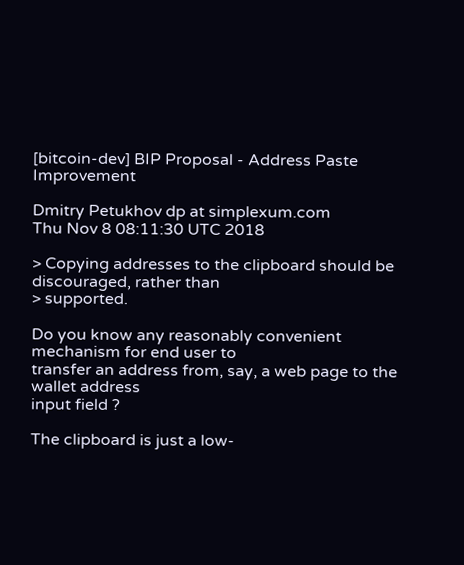[bitcoin-dev] BIP Proposal - Address Paste Improvement

Dmitry Petukhov dp at simplexum.com
Thu Nov 8 08:11:30 UTC 2018

> Copying addresses to the clipboard should be discouraged, rather than
> supported.

Do you know any reasonably convenient mechanism for end user to
transfer an address from, say, a web page to the wallet address
input field ?

The clipboard is just a low-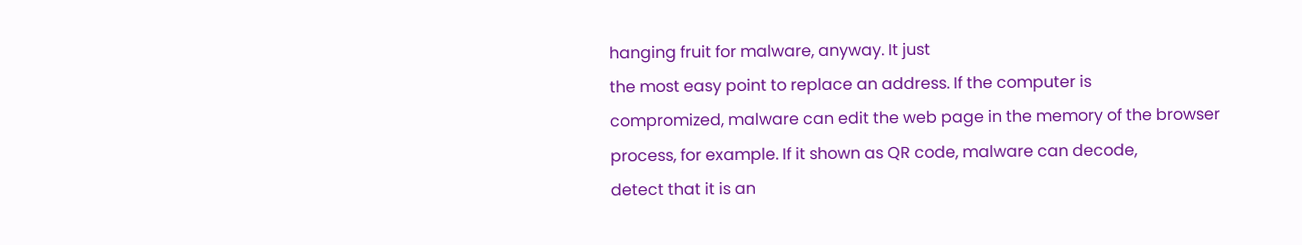hanging fruit for malware, anyway. It just
the most easy point to replace an address. If the computer is
compromized, malware can edit the web page in the memory of the browser
process, for example. If it shown as QR code, malware can decode,
detect that it is an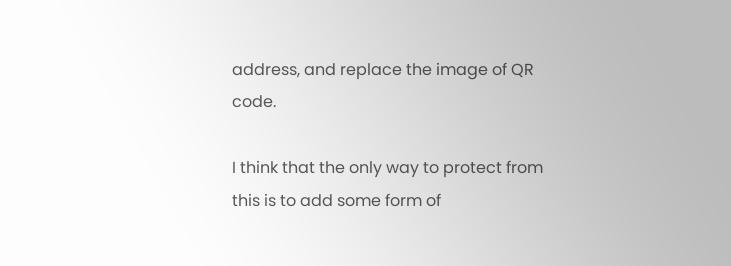address, and replace the image of QR code.

I think that the only way to protect from this is to add some form of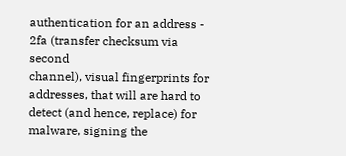authentication for an address - 2fa (transfer checksum via second
channel), visual fingerprints for addresses, that will are hard to
detect (and hence, replace) for malware, signing the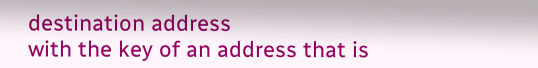destination address
with the key of an address that is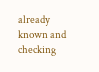already known and checking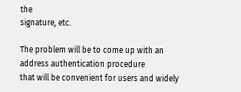the
signature, etc.

The problem will be to come up with an address authentication procedure
that will be convenient for users and widely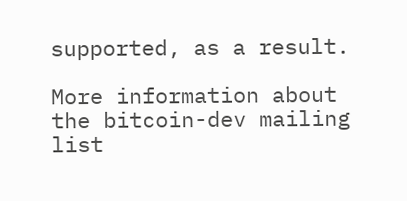supported, as a result.

More information about the bitcoin-dev mailing list